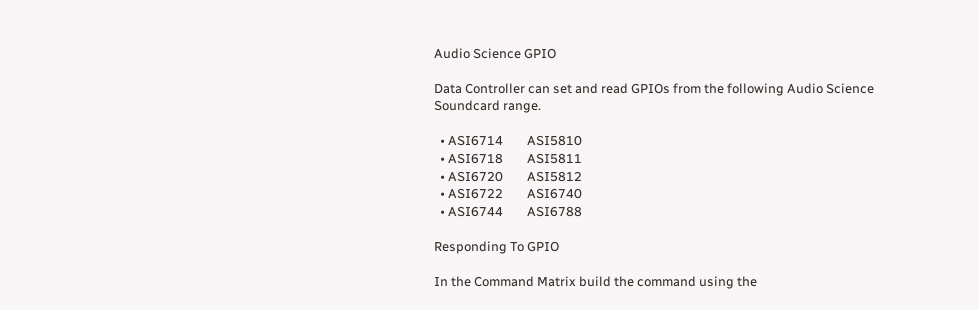Audio Science GPIO

Data Controller can set and read GPIOs from the following Audio Science Soundcard range.

  • ASI6714        ASI5810
  • ASI6718        ASI5811
  • ASI6720        ASI5812
  • ASI6722        ASI6740
  • ASI6744        ASI6788

Responding To GPIO

In the Command Matrix build the command using the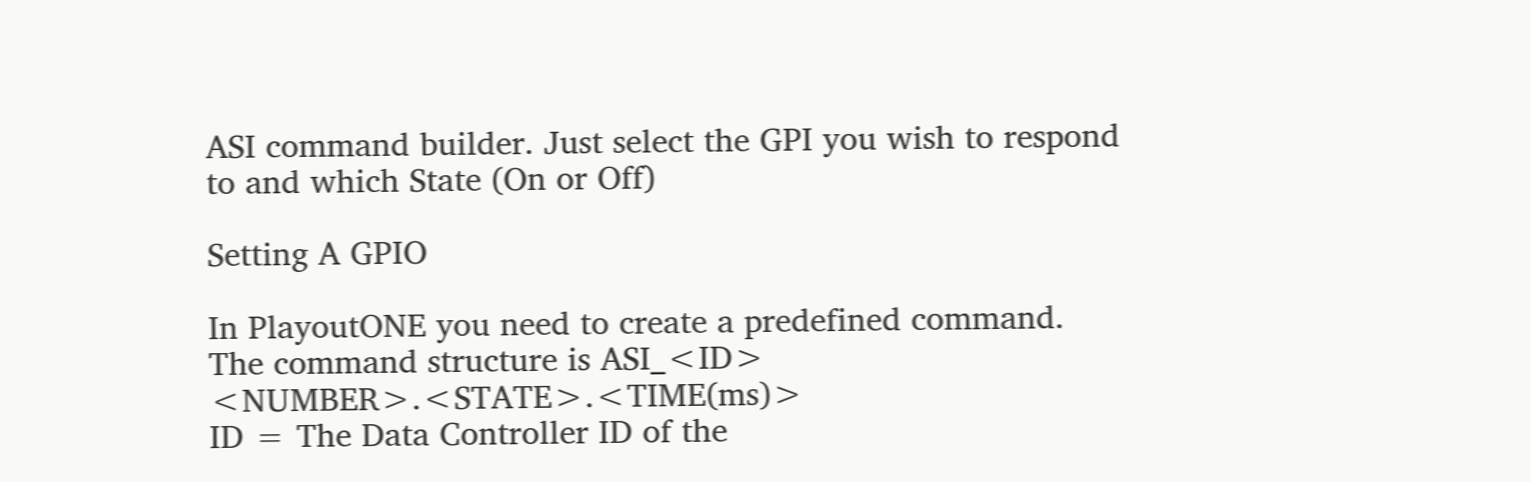ASI command builder. Just select the GPI you wish to respond to and which State (On or Off)

Setting A GPIO

In PlayoutONE you need to create a predefined command.
The command structure is ASI_<ID> <NUMBER>.<STATE>.<TIME(ms)>
ID = The Data Controller ID of the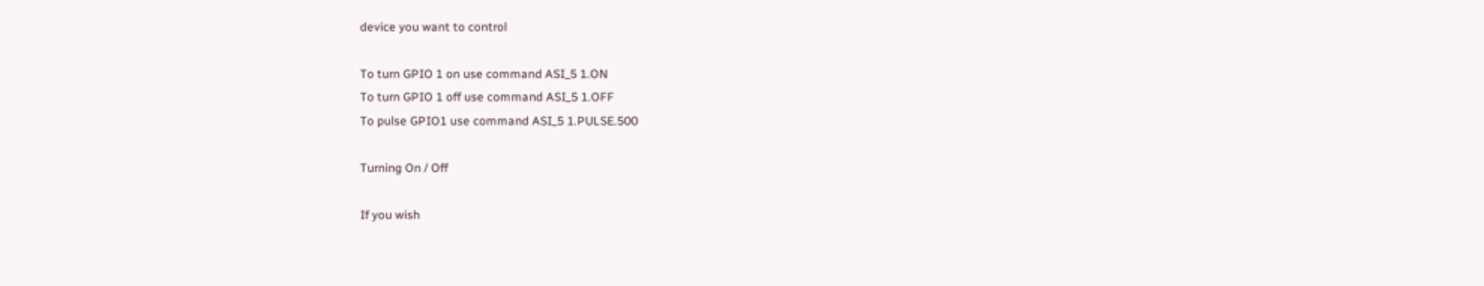device you want to control

To turn GPIO 1 on use command ASI_5 1.ON
To turn GPIO 1 off use command ASI_5 1.OFF
To pulse GPIO1 use command ASI_5 1.PULSE.500

Turning On / Off

If you wish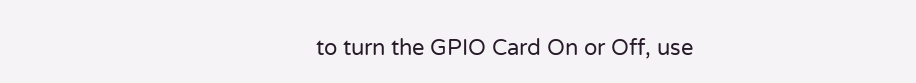to turn the GPIO Card On or Off, use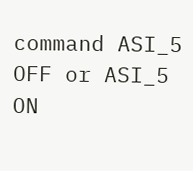command ASI_5 OFF or ASI_5 ON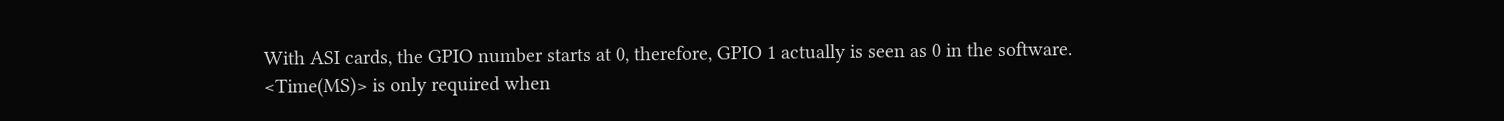With ASI cards, the GPIO number starts at 0, therefore, GPIO 1 actually is seen as 0 in the software.
<Time(MS)> is only required when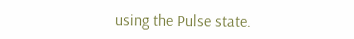using the Pulse state.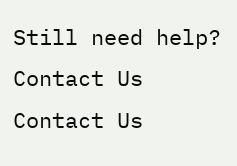Still need help? Contact Us Contact Us